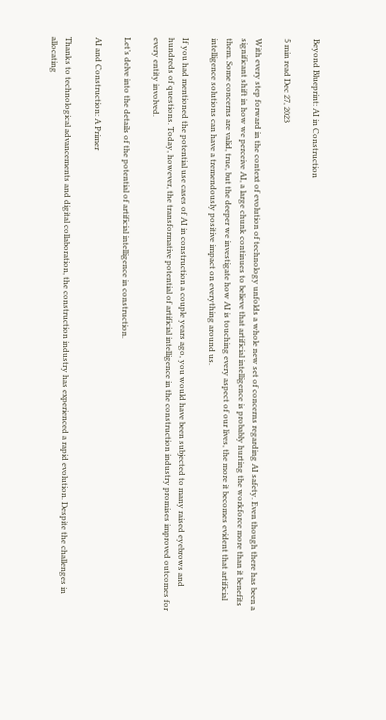Beyond Blueprint: AI in Construction

5 min read Dec 27, 2023

With every step forward in the context of evolution of technology unfolds a whole new set of concerns regarding AI safety. Even though there has been a significant shift in how we perceive AI, a large chunk continues to believe that artificial intelligence is probably hurting the workforce more than it benefits them. Some concerns are valid, true, but the deeper we investigate how AI is touching every aspect of our lives, the more it becomes evident that artificial intelligence solutions can have a tremendously positive impact on everything around us.

If you had mentioned the potential use cases of AI in construction a couple years ago, you would have been subjected to many raised eyebrows and hundreds of questions. Today, however, the transformative potential of artificial intelligence in the construction industry promises improved outcomes for every entity involved.

Let’s delve into the details of the potential of artificial intelligence in construction.

AI and Construction: A Primer

Thanks to technological advancements and digital collaboration, the construction industry has experienced a rapid evolution. Despite the challenges in allocating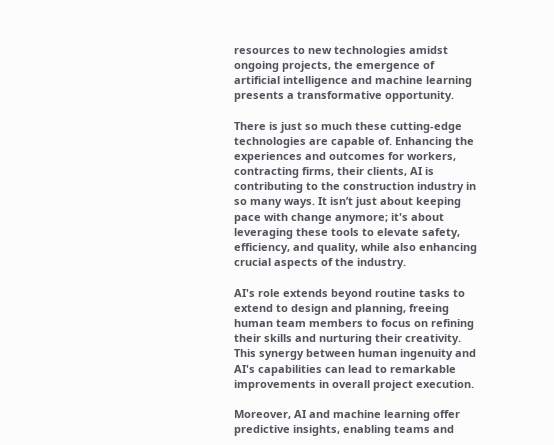resources to new technologies amidst ongoing projects, the emergence of artificial intelligence and machine learning presents a transformative opportunity.

There is just so much these cutting-edge technologies are capable of. Enhancing the experiences and outcomes for workers, contracting firms, their clients, AI is contributing to the construction industry in so many ways. It isn’t just about keeping pace with change anymore; it's about leveraging these tools to elevate safety, efficiency, and quality, while also enhancing crucial aspects of the industry.

AI's role extends beyond routine tasks to extend to design and planning, freeing human team members to focus on refining their skills and nurturing their creativity. This synergy between human ingenuity and AI's capabilities can lead to remarkable improvements in overall project execution.

Moreover, AI and machine learning offer predictive insights, enabling teams and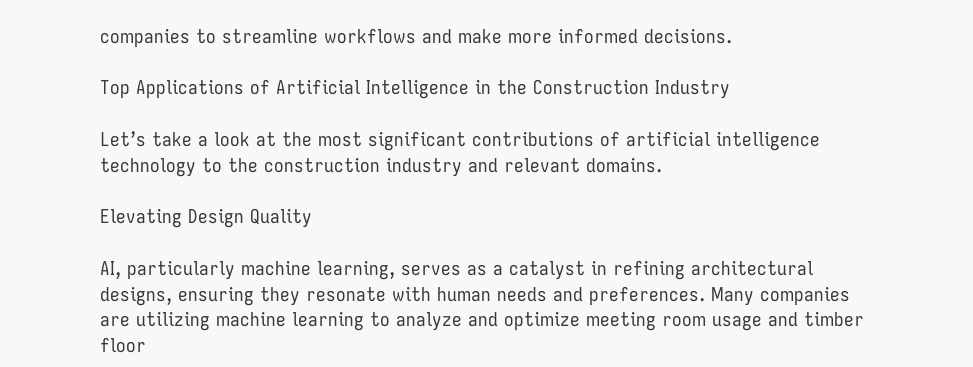companies to streamline workflows and make more informed decisions.

Top Applications of Artificial Intelligence in the Construction Industry

Let’s take a look at the most significant contributions of artificial intelligence technology to the construction industry and relevant domains.

Elevating Design Quality

AI, particularly machine learning, serves as a catalyst in refining architectural designs, ensuring they resonate with human needs and preferences. Many companies are utilizing machine learning to analyze and optimize meeting room usage and timber floor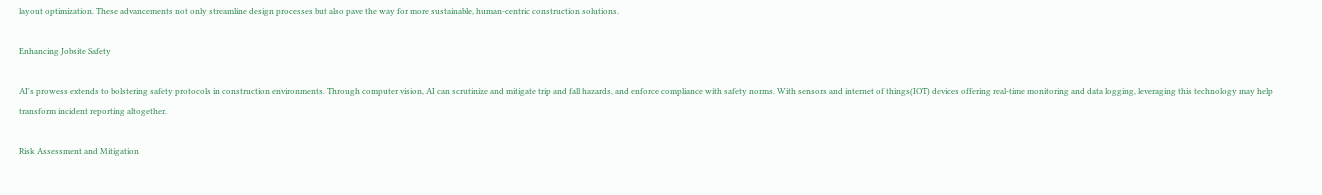layout optimization. These advancements not only streamline design processes but also pave the way for more sustainable, human-centric construction solutions.

Enhancing Jobsite Safety

AI's prowess extends to bolstering safety protocols in construction environments. Through computer vision, AI can scrutinize and mitigate trip and fall hazards, and enforce compliance with safety norms. With sensors and internet of things(IOT) devices offering real-time monitoring and data logging, leveraging this technology may help transform incident reporting altogether.

Risk Assessment and Mitigation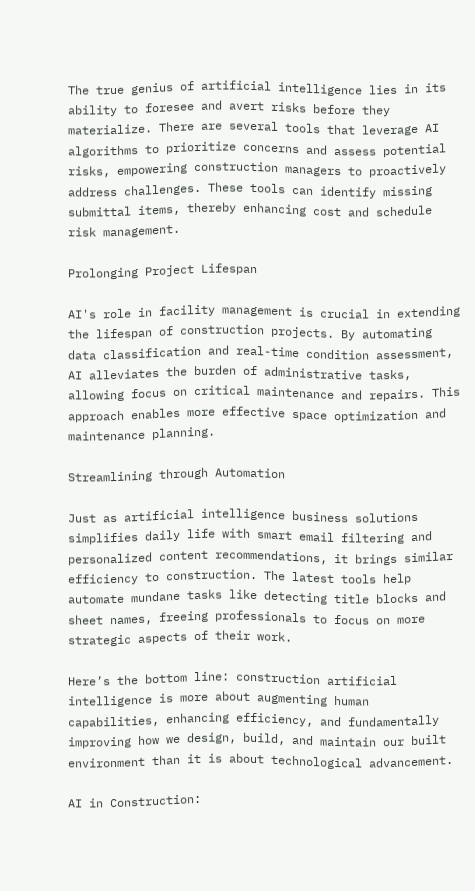The true genius of artificial intelligence lies in its ability to foresee and avert risks before they materialize. There are several tools that leverage AI algorithms to prioritize concerns and assess potential risks, empowering construction managers to proactively address challenges. These tools can identify missing submittal items, thereby enhancing cost and schedule risk management.

Prolonging Project Lifespan

AI's role in facility management is crucial in extending the lifespan of construction projects. By automating data classification and real-time condition assessment, AI alleviates the burden of administrative tasks, allowing focus on critical maintenance and repairs. This approach enables more effective space optimization and maintenance planning.

Streamlining through Automation

Just as artificial intelligence business solutions simplifies daily life with smart email filtering and personalized content recommendations, it brings similar efficiency to construction. The latest tools help automate mundane tasks like detecting title blocks and sheet names, freeing professionals to focus on more strategic aspects of their work.

Here’s the bottom line: construction artificial intelligence is more about augmenting human capabilities, enhancing efficiency, and fundamentally improving how we design, build, and maintain our built environment than it is about technological advancement.

AI in Construction: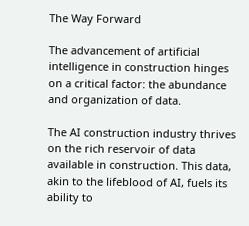The Way Forward

The advancement of artificial intelligence in construction hinges on a critical factor: the abundance and organization of data.

The AI construction industry thrives on the rich reservoir of data available in construction. This data, akin to the lifeblood of AI, fuels its ability to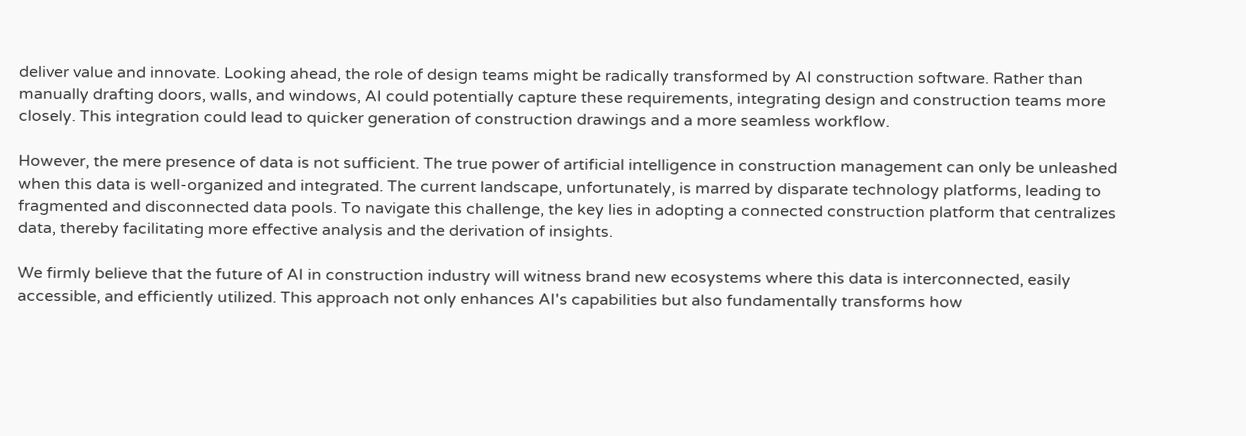deliver value and innovate. Looking ahead, the role of design teams might be radically transformed by AI construction software. Rather than manually drafting doors, walls, and windows, AI could potentially capture these requirements, integrating design and construction teams more closely. This integration could lead to quicker generation of construction drawings and a more seamless workflow.

However, the mere presence of data is not sufficient. The true power of artificial intelligence in construction management can only be unleashed when this data is well-organized and integrated. The current landscape, unfortunately, is marred by disparate technology platforms, leading to fragmented and disconnected data pools. To navigate this challenge, the key lies in adopting a connected construction platform that centralizes data, thereby facilitating more effective analysis and the derivation of insights.

We firmly believe that the future of AI in construction industry will witness brand new ecosystems where this data is interconnected, easily accessible, and efficiently utilized. This approach not only enhances AI's capabilities but also fundamentally transforms how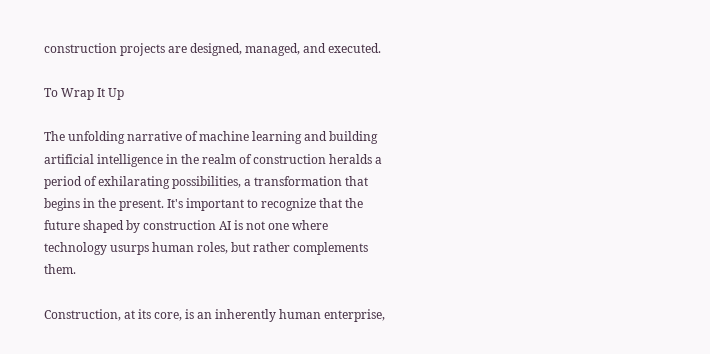construction projects are designed, managed, and executed.

To Wrap It Up

The unfolding narrative of machine learning and building artificial intelligence in the realm of construction heralds a period of exhilarating possibilities, a transformation that begins in the present. It's important to recognize that the future shaped by construction AI is not one where technology usurps human roles, but rather complements them.

Construction, at its core, is an inherently human enterprise,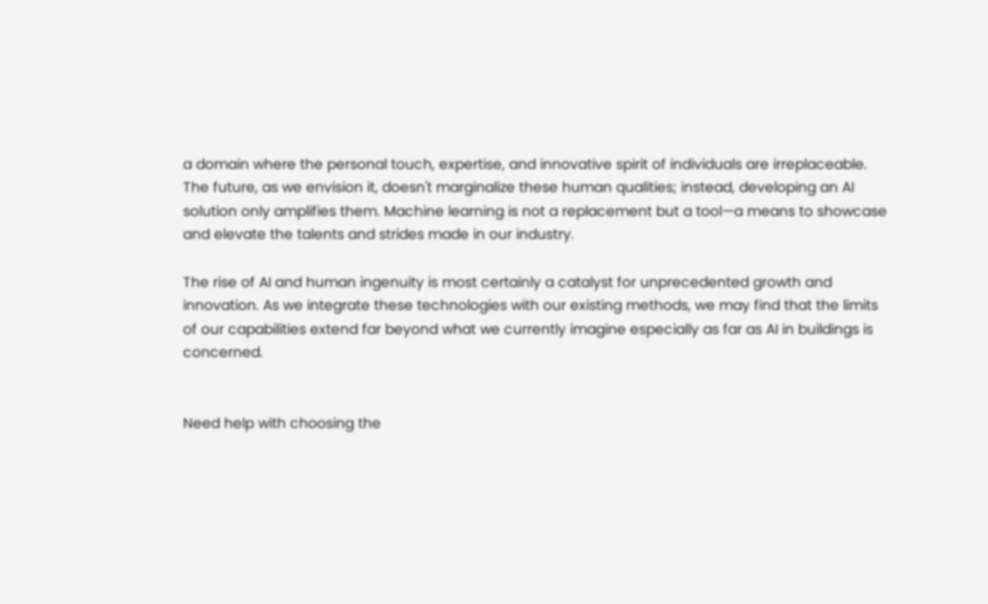a domain where the personal touch, expertise, and innovative spirit of individuals are irreplaceable. The future, as we envision it, doesn't marginalize these human qualities; instead, developing an AI solution only amplifies them. Machine learning is not a replacement but a tool—a means to showcase and elevate the talents and strides made in our industry.

The rise of AI and human ingenuity is most certainly a catalyst for unprecedented growth and innovation. As we integrate these technologies with our existing methods, we may find that the limits of our capabilities extend far beyond what we currently imagine especially as far as AI in buildings is concerned.


Need help with choosing the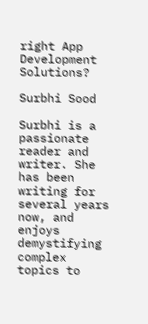right App Development Solutions?

Surbhi Sood

Surbhi is a passionate reader and writer. She has been writing for several years now, and enjoys demystifying complex topics to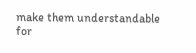make them understandable for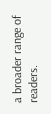a broader range of readers.